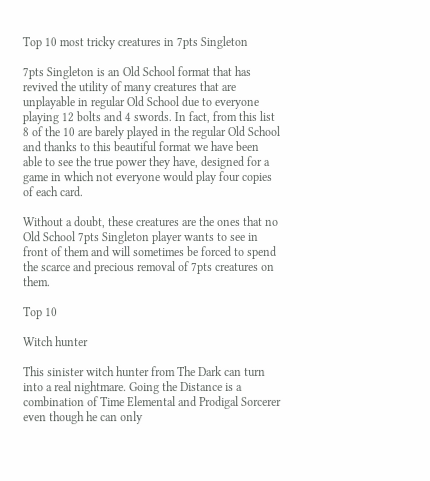Top 10 most tricky creatures in 7pts Singleton

7pts Singleton is an Old School format that has revived the utility of many creatures that are unplayable in regular Old School due to everyone playing 12 bolts and 4 swords. In fact, from this list 8 of the 10 are barely played in the regular Old School and thanks to this beautiful format we have been able to see the true power they have, designed for a game in which not everyone would play four copies of each card.

Without a doubt, these creatures are the ones that no Old School 7pts Singleton player wants to see in front of them and will sometimes be forced to spend the scarce and precious removal of 7pts creatures on them.

Top 10

Witch hunter

This sinister witch hunter from The Dark can turn into a real nightmare. Going the Distance is a combination of Time Elemental and Prodigal Sorcerer even though he can only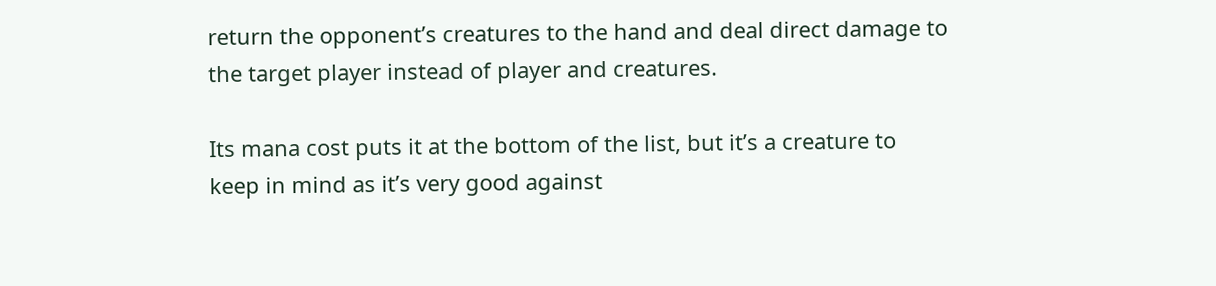return the opponent’s creatures to the hand and deal direct damage to the target player instead of player and creatures.

Its mana cost puts it at the bottom of the list, but it’s a creature to keep in mind as it’s very good against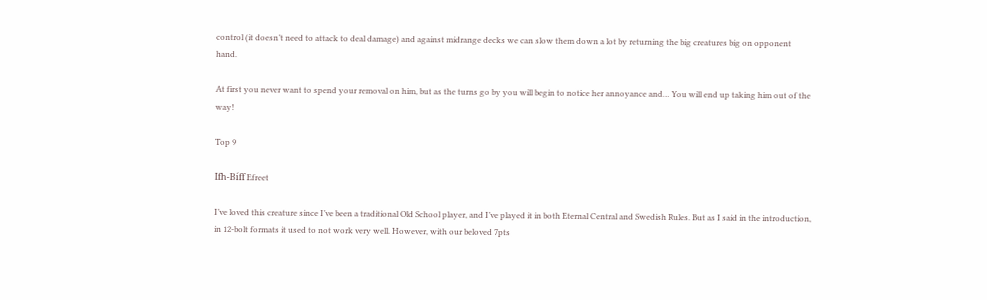control (it doesn’t need to attack to deal damage) and against midrange decks we can slow them down a lot by returning the big creatures big on opponent hand.

At first you never want to spend your removal on him, but as the turns go by you will begin to notice her annoyance and… You will end up taking him out of the way!

Top 9

Ifh-Bíff Efreet

I’ve loved this creature since I’ve been a traditional Old School player, and I’ve played it in both Eternal Central and Swedish Rules. But as I said in the introduction, in 12-bolt formats it used to not work very well. However, with our beloved 7pts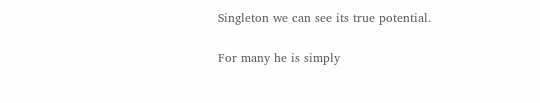Singleton we can see its true potential.

For many he is simply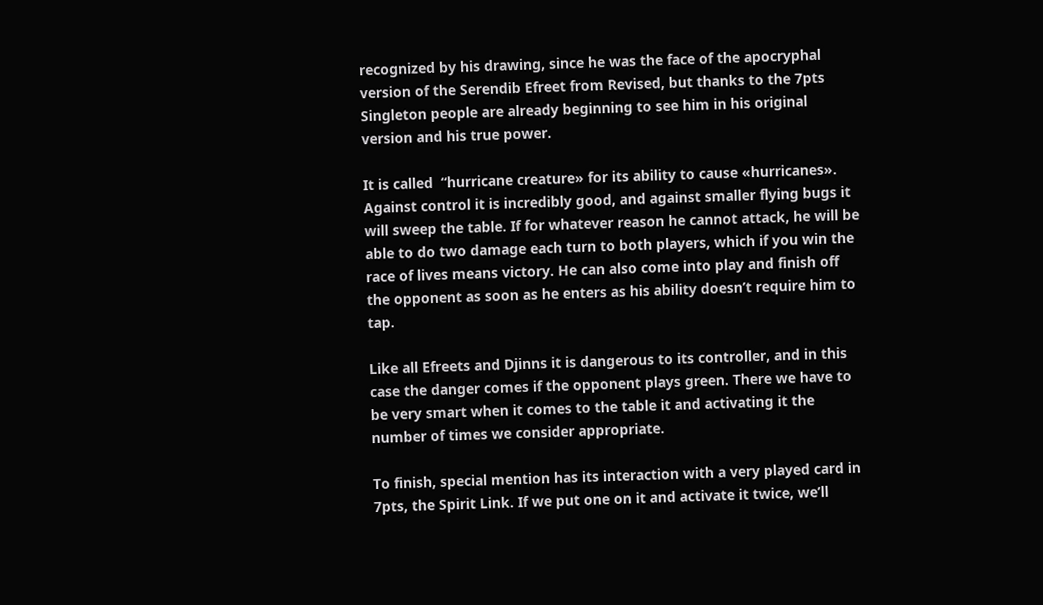recognized by his drawing, since he was the face of the apocryphal version of the Serendib Efreet from Revised, but thanks to the 7pts Singleton people are already beginning to see him in his original version and his true power.

It is called  “hurricane creature» for its ability to cause «hurricanes». Against control it is incredibly good, and against smaller flying bugs it will sweep the table. If for whatever reason he cannot attack, he will be able to do two damage each turn to both players, which if you win the race of lives means victory. He can also come into play and finish off the opponent as soon as he enters as his ability doesn’t require him to tap.

Like all Efreets and Djinns it is dangerous to its controller, and in this case the danger comes if the opponent plays green. There we have to be very smart when it comes to the table it and activating it the number of times we consider appropriate.

To finish, special mention has its interaction with a very played card in 7pts, the Spirit Link. If we put one on it and activate it twice, we’ll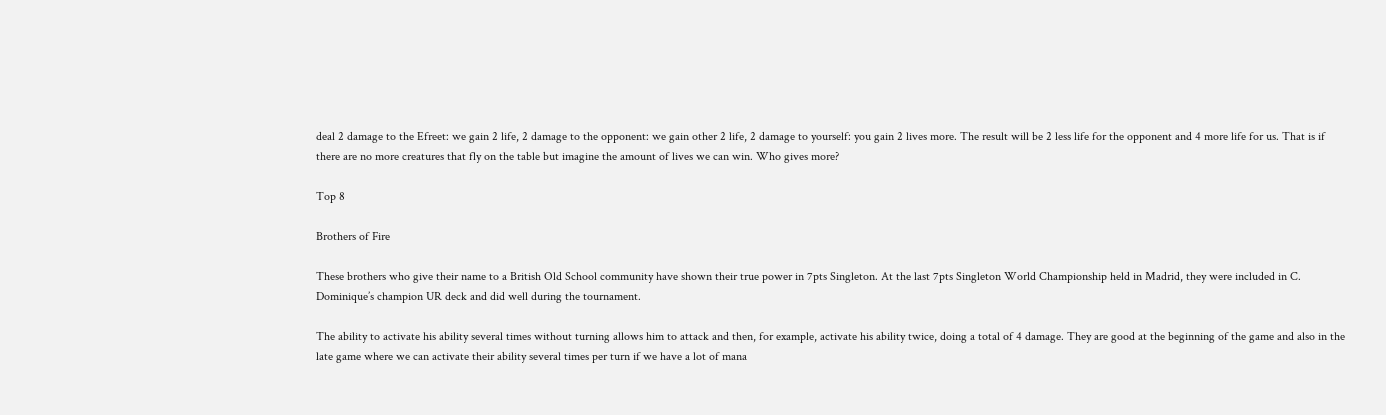deal 2 damage to the Efreet: we gain 2 life, 2 damage to the opponent: we gain other 2 life, 2 damage to yourself: you gain 2 lives more. The result will be 2 less life for the opponent and 4 more life for us. That is if there are no more creatures that fly on the table but imagine the amount of lives we can win. Who gives more?

Top 8

Brothers of Fire

These brothers who give their name to a British Old School community have shown their true power in 7pts Singleton. At the last 7pts Singleton World Championship held in Madrid, they were included in C. Dominique’s champion UR deck and did well during the tournament.

The ability to activate his ability several times without turning allows him to attack and then, for example, activate his ability twice, doing a total of 4 damage. They are good at the beginning of the game and also in the late game where we can activate their ability several times per turn if we have a lot of mana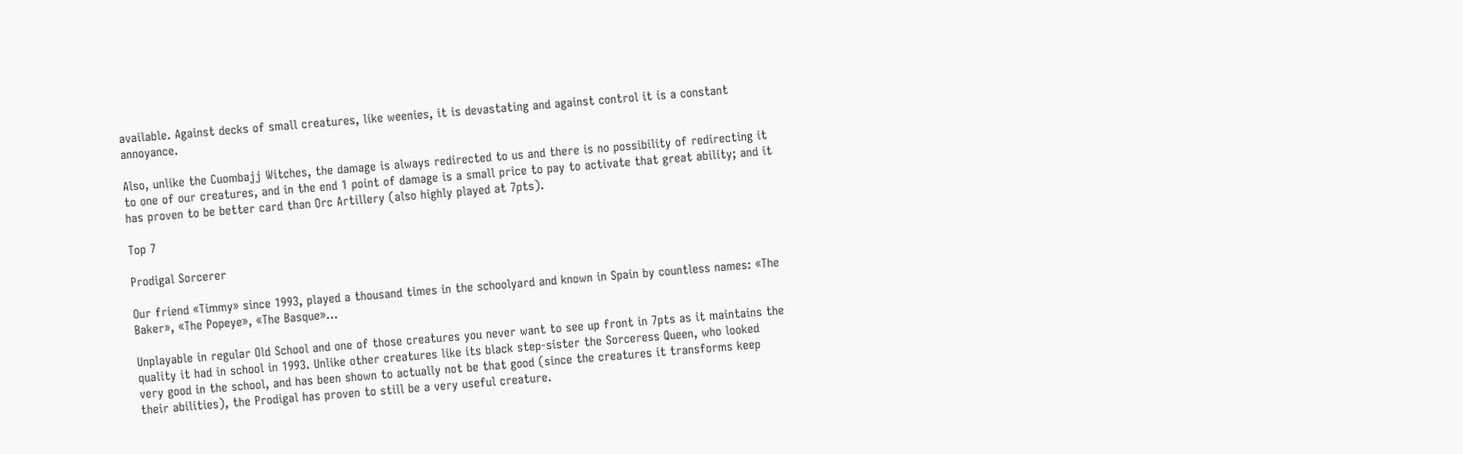available. Against decks of small creatures, like weenies, it is devastating and against control it is a constant annoyance.

Also, unlike the Cuombajj Witches, the damage is always redirected to us and there is no possibility of redirecting it to one of our creatures, and in the end 1 point of damage is a small price to pay to activate that great ability; and it has proven to be better card than Orc Artillery (also highly played at 7pts).

Top 7

Prodigal Sorcerer

Our friend «Timmy» since 1993, played a thousand times in the schoolyard and known in Spain by countless names: «The Baker», «The Popeye», «The Basque»…

Unplayable in regular Old School and one of those creatures you never want to see up front in 7pts as it maintains the quality it had in school in 1993. Unlike other creatures like its black step-sister the Sorceress Queen, who looked very good in the school, and has been shown to actually not be that good (since the creatures it transforms keep their abilities), the Prodigal has proven to still be a very useful creature.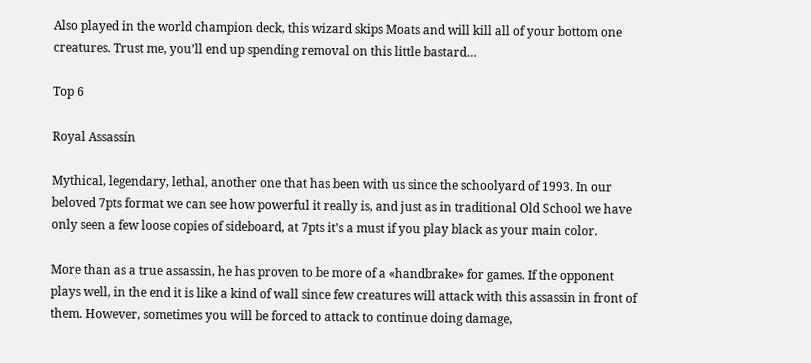Also played in the world champion deck, this wizard skips Moats and will kill all of your bottom one creatures. Trust me, you’ll end up spending removal on this little bastard…

Top 6

Royal Assassín

Mythical, legendary, lethal, another one that has been with us since the schoolyard of 1993. In our beloved 7pts format we can see how powerful it really is, and just as in traditional Old School we have only seen a few loose copies of sideboard, at 7pts it’s a must if you play black as your main color.

More than as a true assassin, he has proven to be more of a «handbrake» for games. If the opponent plays well, in the end it is like a kind of wall since few creatures will attack with this assassin in front of them. However, sometimes you will be forced to attack to continue doing damage,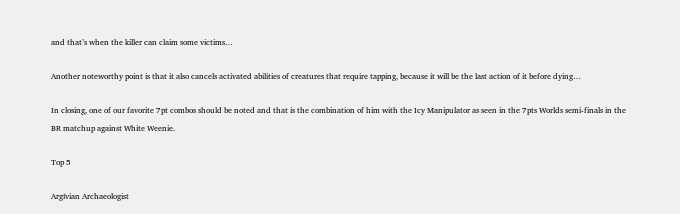and that’s when the killer can claim some victims…

Another noteworthy point is that it also cancels activated abilities of creatures that require tapping, because it will be the last action of it before dying…

In closing, one of our favorite 7pt combos should be noted and that is the combination of him with the Icy Manipulator as seen in the 7pts Worlds semi-finals in the BR matchup against White Weenie.

Top 5

Argívian Archaeologist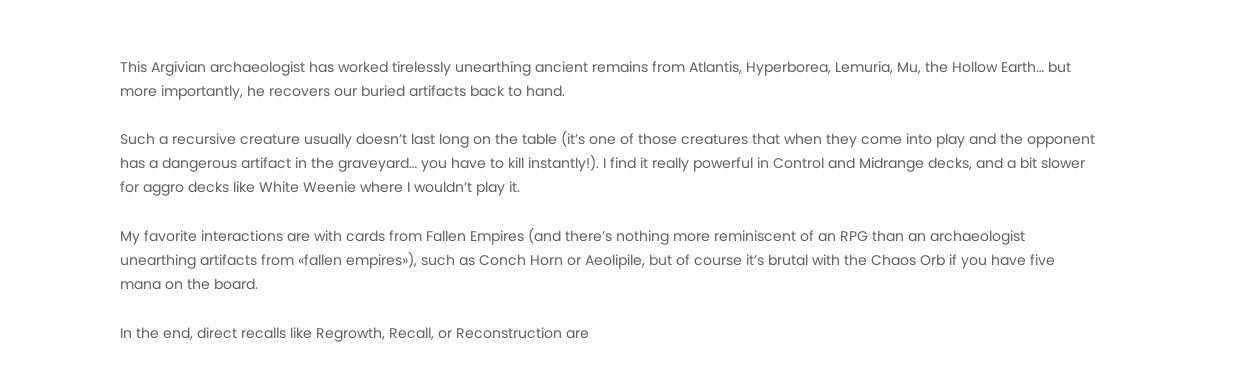This Argivian archaeologist has worked tirelessly unearthing ancient remains from Atlantis, Hyperborea, Lemuria, Mu, the Hollow Earth… but more importantly, he recovers our buried artifacts back to hand.

Such a recursive creature usually doesn’t last long on the table (it’s one of those creatures that when they come into play and the opponent has a dangerous artifact in the graveyard… you have to kill instantly!). I find it really powerful in Control and Midrange decks, and a bit slower for aggro decks like White Weenie where I wouldn’t play it.

My favorite interactions are with cards from Fallen Empires (and there’s nothing more reminiscent of an RPG than an archaeologist unearthing artifacts from «fallen empires»), such as Conch Horn or Aeolipile, but of course it’s brutal with the Chaos Orb if you have five mana on the board.

In the end, direct recalls like Regrowth, Recall, or Reconstruction are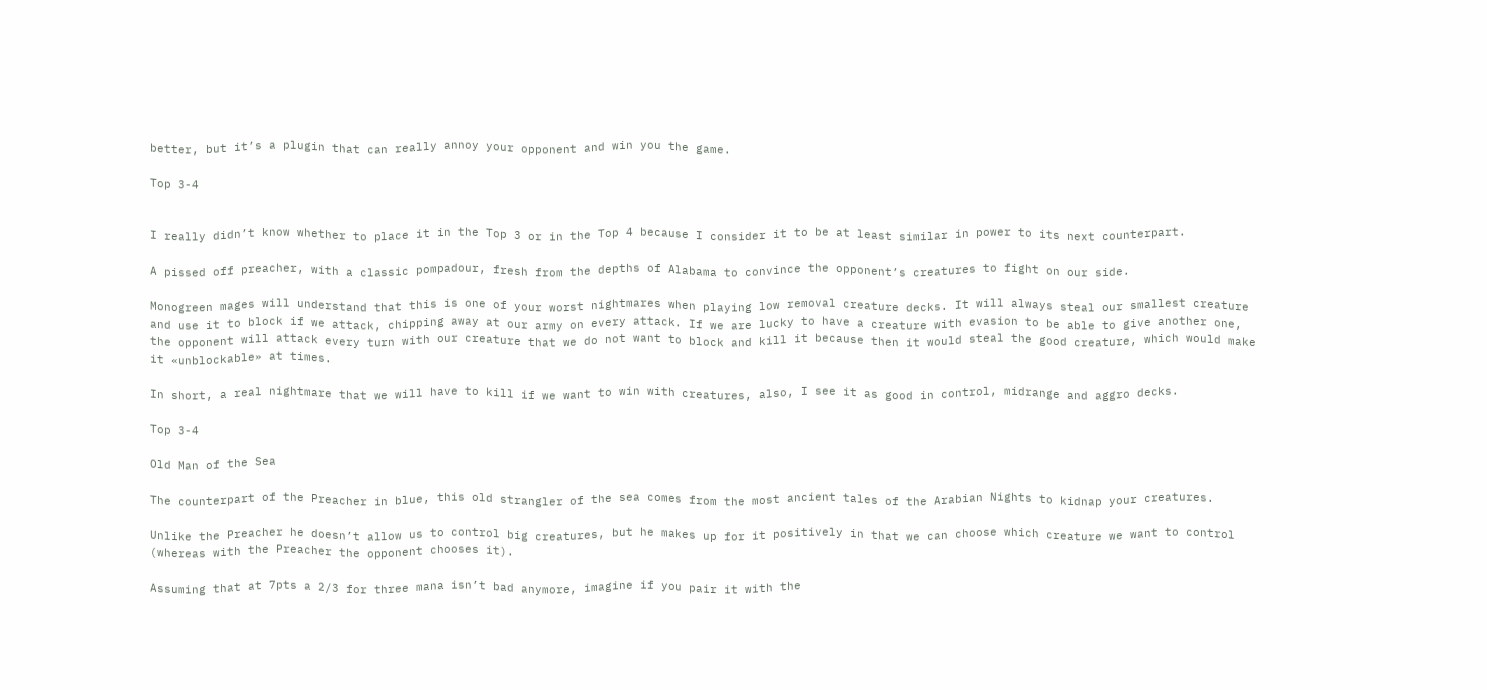better, but it’s a plugin that can really annoy your opponent and win you the game.

Top 3-4


I really didn’t know whether to place it in the Top 3 or in the Top 4 because I consider it to be at least similar in power to its next counterpart.

A pissed off preacher, with a classic pompadour, fresh from the depths of Alabama to convince the opponent’s creatures to fight on our side.

Monogreen mages will understand that this is one of your worst nightmares when playing low removal creature decks. It will always steal our smallest creature and use it to block if we attack, chipping away at our army on every attack. If we are lucky to have a creature with evasion to be able to give another one, the opponent will attack every turn with our creature that we do not want to block and kill it because then it would steal the good creature, which would make it «unblockable» at times.

In short, a real nightmare that we will have to kill if we want to win with creatures, also, I see it as good in control, midrange and aggro decks.

Top 3-4

Old Man of the Sea

The counterpart of the Preacher in blue, this old strangler of the sea comes from the most ancient tales of the Arabian Nights to kidnap your creatures.

Unlike the Preacher he doesn’t allow us to control big creatures, but he makes up for it positively in that we can choose which creature we want to control (whereas with the Preacher the opponent chooses it).

Assuming that at 7pts a 2/3 for three mana isn’t bad anymore, imagine if you pair it with the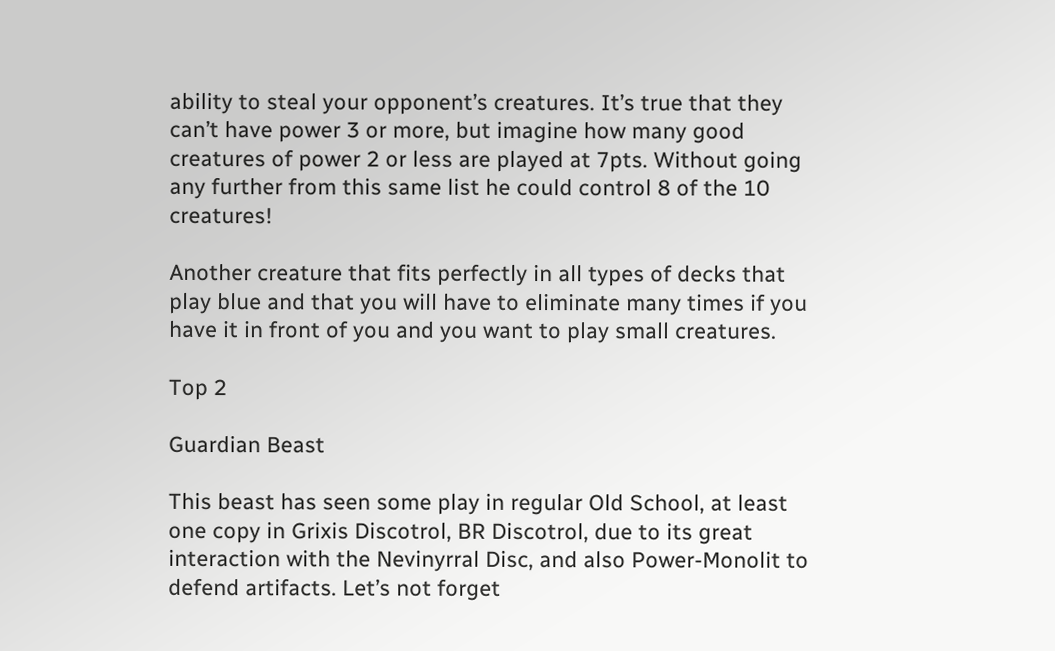ability to steal your opponent’s creatures. It’s true that they can’t have power 3 or more, but imagine how many good creatures of power 2 or less are played at 7pts. Without going any further from this same list he could control 8 of the 10 creatures!

Another creature that fits perfectly in all types of decks that play blue and that you will have to eliminate many times if you have it in front of you and you want to play small creatures.

Top 2

Guardian Beast

This beast has seen some play in regular Old School, at least one copy in Grixis Discotrol, BR Discotrol, due to its great interaction with the Nevinyrral Disc, and also Power-Monolit to defend artifacts. Let’s not forget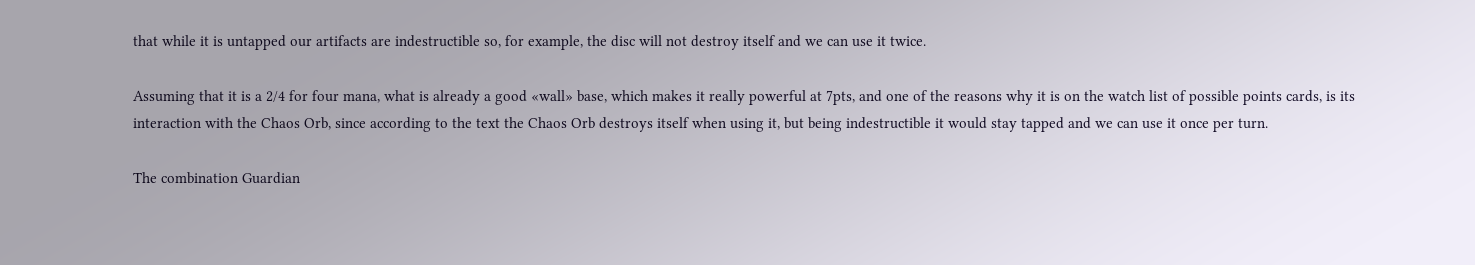that while it is untapped our artifacts are indestructible so, for example, the disc will not destroy itself and we can use it twice.

Assuming that it is a 2/4 for four mana, what is already a good «wall» base, which makes it really powerful at 7pts, and one of the reasons why it is on the watch list of possible points cards, is its interaction with the Chaos Orb, since according to the text the Chaos Orb destroys itself when using it, but being indestructible it would stay tapped and we can use it once per turn.

The combination Guardian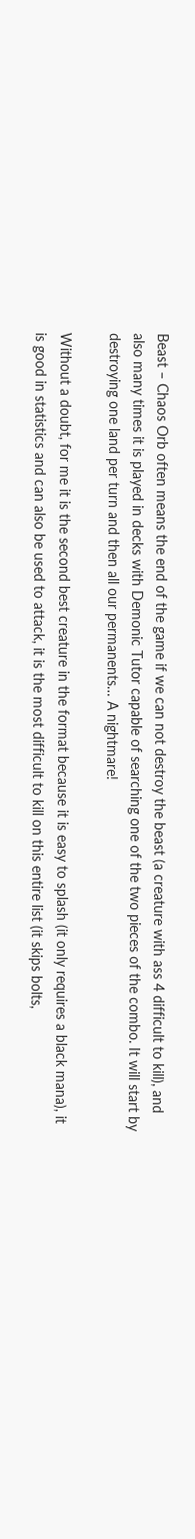Beast – Chaos Orb often means the end of the game if we can not destroy the beast (a creature with ass 4 difficult to kill), and also many times it is played in decks with Demonic Tutor capable of searching one of the two pieces of the combo. It will start by destroying one land per turn and then all our permanents… A nightmare!

Without a doubt, for me it is the second best creature in the format because it is easy to splash (it only requires a black mana), it is good in statistics and can also be used to attack, it is the most difficult to kill on this entire list (it skips bolts,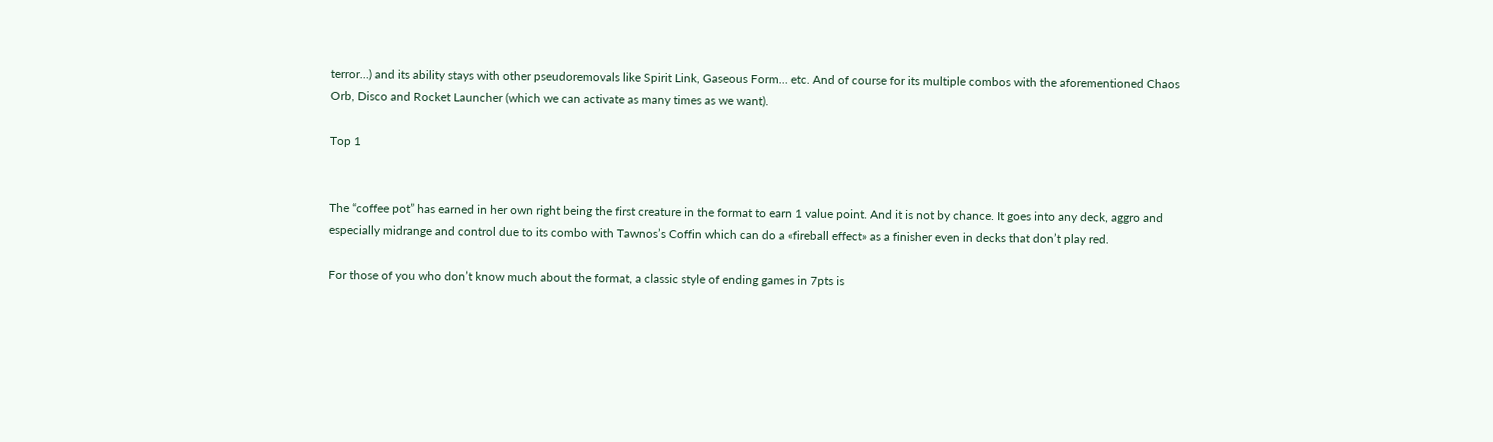terror…) and its ability stays with other pseudoremovals like Spirit Link, Gaseous Form… etc. And of course for its multiple combos with the aforementioned Chaos Orb, Disco and Rocket Launcher (which we can activate as many times as we want).

Top 1


The “coffee pot” has earned in her own right being the first creature in the format to earn 1 value point. And it is not by chance. It goes into any deck, aggro and especially midrange and control due to its combo with Tawnos’s Coffin which can do a «fireball effect» as a finisher even in decks that don’t play red.

For those of you who don’t know much about the format, a classic style of ending games in 7pts is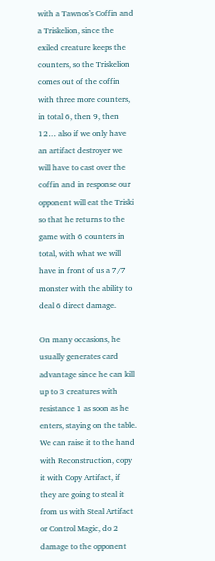with a Tawnos’s Coffin and a Triskelion, since the exiled creature keeps the counters, so the Triskelion comes out of the coffin with three more counters, in total 6, then 9, then 12… also if we only have an artifact destroyer we will have to cast over the coffin and in response our opponent will eat the Triski so that he returns to the game with 6 counters in total, with what we will have in front of us a 7/7 monster with the ability to deal 6 direct damage.

On many occasions, he usually generates card advantage since he can kill up to 3 creatures with resistance 1 as soon as he enters, staying on the table. We can raise it to the hand with Reconstruction, copy it with Copy Artifact, if they are going to steal it from us with Steal Artifact or Control Magic, do 2 damage to the opponent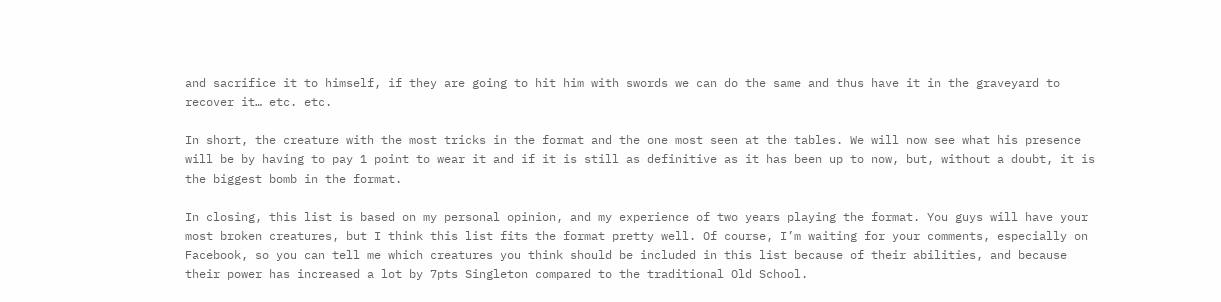and sacrifice it to himself, if they are going to hit him with swords we can do the same and thus have it in the graveyard to recover it… etc. etc.

In short, the creature with the most tricks in the format and the one most seen at the tables. We will now see what his presence will be by having to pay 1 point to wear it and if it is still as definitive as it has been up to now, but, without a doubt, it is the biggest bomb in the format.

In closing, this list is based on my personal opinion, and my experience of two years playing the format. You guys will have your most broken creatures, but I think this list fits the format pretty well. Of course, I’m waiting for your comments, especially on Facebook, so you can tell me which creatures you think should be included in this list because of their abilities, and because their power has increased a lot by 7pts Singleton compared to the traditional Old School.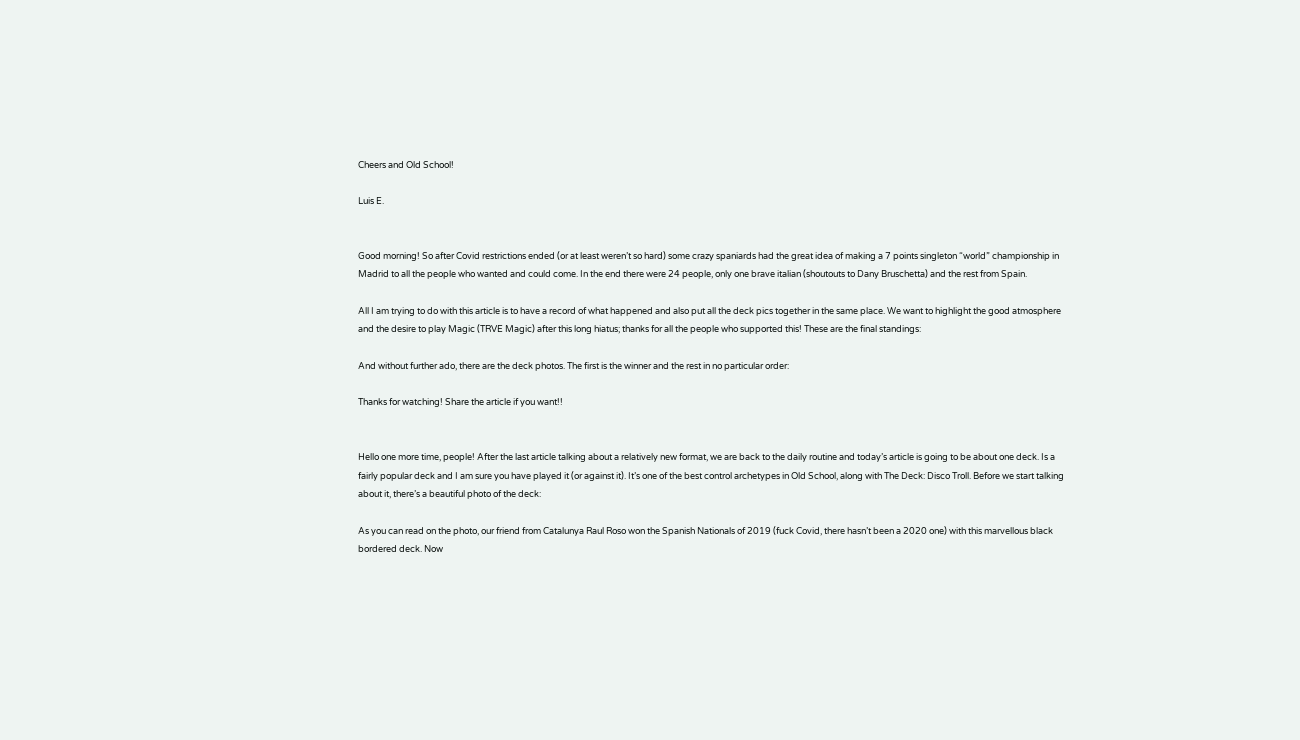Cheers and Old School!

Luis E.


Good morning! So after Covid restrictions ended (or at least weren’t so hard) some crazy spaniards had the great idea of making a 7 points singleton “world” championship in Madrid to all the people who wanted and could come. In the end there were 24 people, only one brave italian (shoutouts to Dany Bruschetta) and the rest from Spain.

All I am trying to do with this article is to have a record of what happened and also put all the deck pics together in the same place. We want to highlight the good atmosphere and the desire to play Magic (TRVE Magic) after this long hiatus; thanks for all the people who supported this! These are the final standings:

And without further ado, there are the deck photos. The first is the winner and the rest in no particular order:

Thanks for watching! Share the article if you want!!


Hello one more time, people! After the last article talking about a relatively new format, we are back to the daily routine and today’s article is going to be about one deck. Is a fairly popular deck and I am sure you have played it (or against it). It’s one of the best control archetypes in Old School, along with The Deck: Disco Troll. Before we start talking about it, there’s a beautiful photo of the deck:

As you can read on the photo, our friend from Catalunya Raul Roso won the Spanish Nationals of 2019 (fuck Covid, there hasn’t been a 2020 one) with this marvellous black bordered deck. Now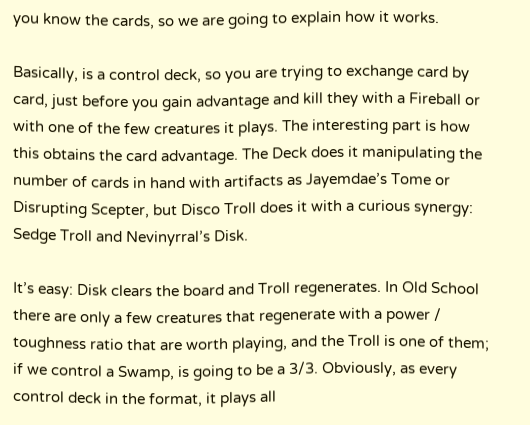you know the cards, so we are going to explain how it works.

Basically, is a control deck, so you are trying to exchange card by card, just before you gain advantage and kill they with a Fireball or with one of the few creatures it plays. The interesting part is how this obtains the card advantage. The Deck does it manipulating the number of cards in hand with artifacts as Jayemdae’s Tome or Disrupting Scepter, but Disco Troll does it with a curious synergy: Sedge Troll and Nevinyrral’s Disk.

It’s easy: Disk clears the board and Troll regenerates. In Old School there are only a few creatures that regenerate with a power / toughness ratio that are worth playing, and the Troll is one of them; if we control a Swamp, is going to be a 3/3. Obviously, as every control deck in the format, it plays all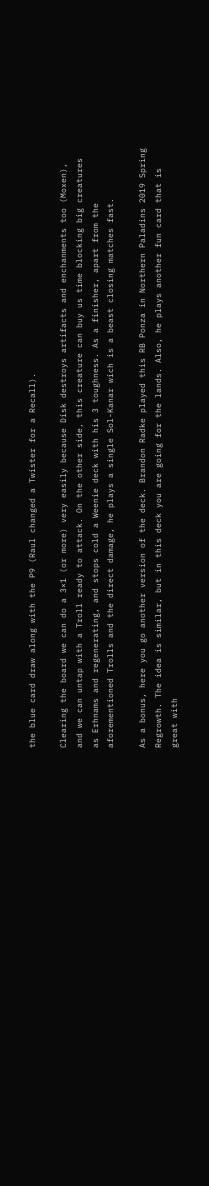the blue card draw along with the P9 (Raul changed a Twister for a Recall).

Clearing the board we can do a 3×1 (or more) very easily because Disk destroys artifacts and enchanments too (Moxen), and we can untap with a Troll ready to attack. On the other side, this creature can buy us time blocking big creatures as Erhnams and regenerating, and stops cold a Weenie deck with his 3 toughness. As a finisher, apart from the aforementioned Trolls and the direct damage, he plays a single Sol-Kanar wich is a beast closing matches fast.

As a bonus, here you go another version of the deck. Brandon Radke played this RB Ponza in Northern Paladins 2019 Spring Regrowth. The idea is similar, but in this deck you are going for the lands. Also, he plays another fun card that is great with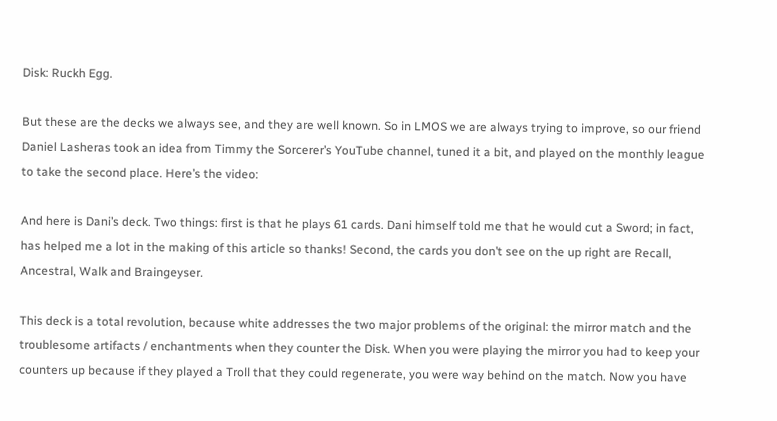Disk: Ruckh Egg.

But these are the decks we always see, and they are well known. So in LMOS we are always trying to improve, so our friend Daniel Lasheras took an idea from Timmy the Sorcerer’s YouTube channel, tuned it a bit, and played on the monthly league to take the second place. Here’s the video:

And here is Dani’s deck. Two things: first is that he plays 61 cards. Dani himself told me that he would cut a Sword; in fact, has helped me a lot in the making of this article so thanks! Second, the cards you don’t see on the up right are Recall, Ancestral, Walk and Braingeyser.

This deck is a total revolution, because white addresses the two major problems of the original: the mirror match and the troublesome artifacts / enchantments when they counter the Disk. When you were playing the mirror you had to keep your counters up because if they played a Troll that they could regenerate, you were way behind on the match. Now you have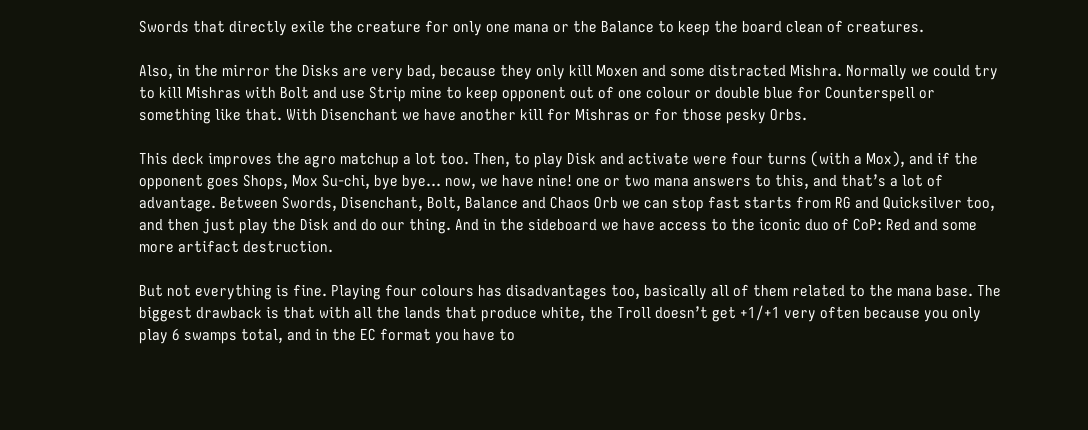Swords that directly exile the creature for only one mana or the Balance to keep the board clean of creatures.

Also, in the mirror the Disks are very bad, because they only kill Moxen and some distracted Mishra. Normally we could try to kill Mishras with Bolt and use Strip mine to keep opponent out of one colour or double blue for Counterspell or something like that. With Disenchant we have another kill for Mishras or for those pesky Orbs.

This deck improves the agro matchup a lot too. Then, to play Disk and activate were four turns (with a Mox), and if the opponent goes Shops, Mox Su-chi, bye bye… now, we have nine! one or two mana answers to this, and that’s a lot of advantage. Between Swords, Disenchant, Bolt, Balance and Chaos Orb we can stop fast starts from RG and Quicksilver too, and then just play the Disk and do our thing. And in the sideboard we have access to the iconic duo of CoP: Red and some more artifact destruction.

But not everything is fine. Playing four colours has disadvantages too, basically all of them related to the mana base. The biggest drawback is that with all the lands that produce white, the Troll doesn’t get +1/+1 very often because you only play 6 swamps total, and in the EC format you have to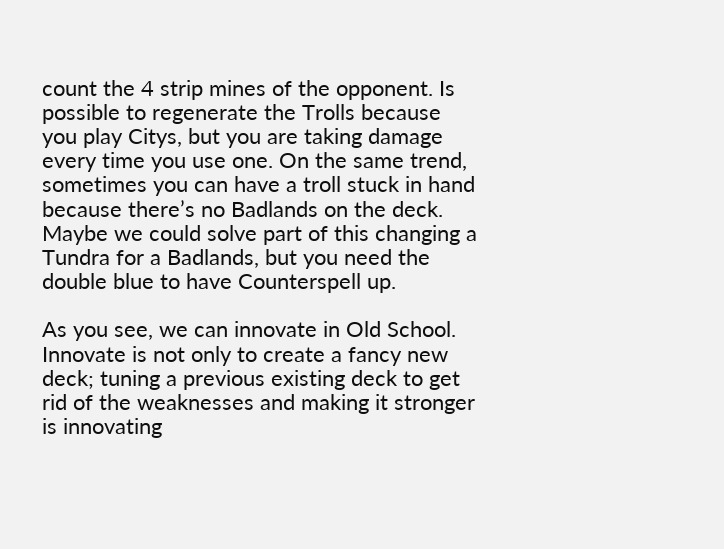count the 4 strip mines of the opponent. Is possible to regenerate the Trolls because you play Citys, but you are taking damage every time you use one. On the same trend, sometimes you can have a troll stuck in hand because there’s no Badlands on the deck. Maybe we could solve part of this changing a Tundra for a Badlands, but you need the double blue to have Counterspell up.

As you see, we can innovate in Old School. Innovate is not only to create a fancy new deck; tuning a previous existing deck to get rid of the weaknesses and making it stronger is innovating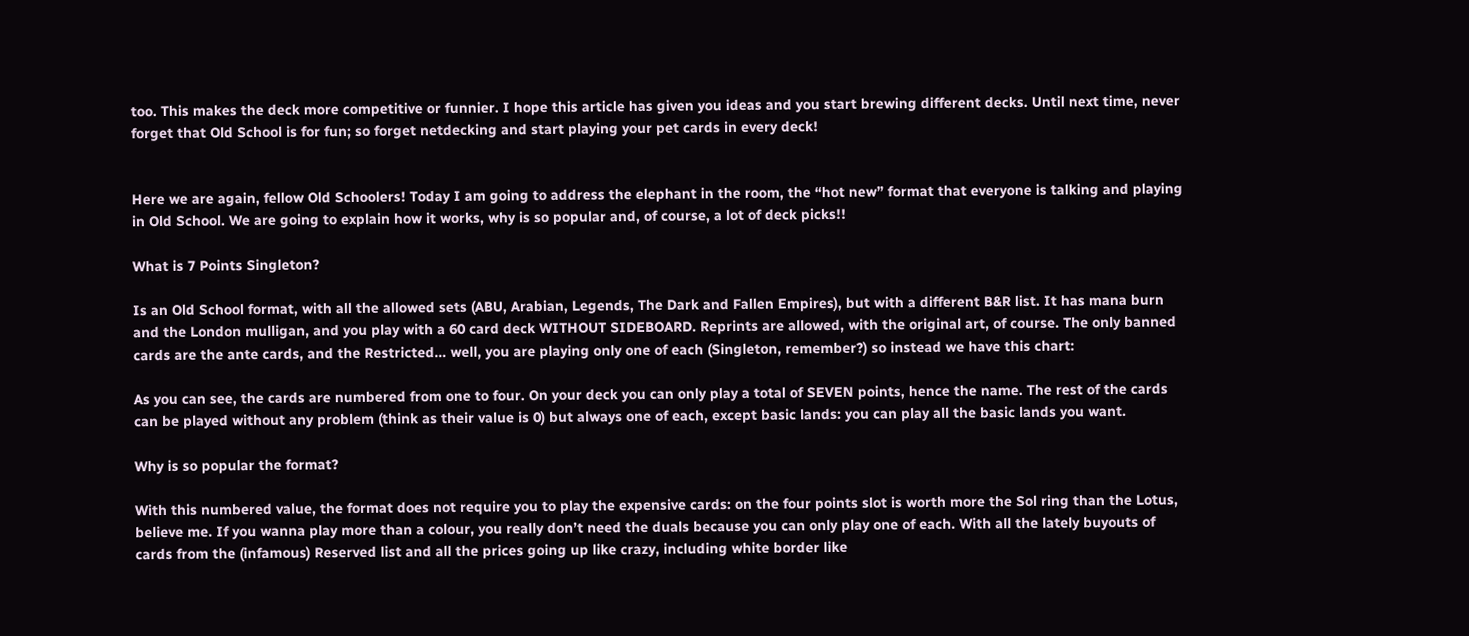too. This makes the deck more competitive or funnier. I hope this article has given you ideas and you start brewing different decks. Until next time, never forget that Old School is for fun; so forget netdecking and start playing your pet cards in every deck!


Here we are again, fellow Old Schoolers! Today I am going to address the elephant in the room, the “hot new” format that everyone is talking and playing in Old School. We are going to explain how it works, why is so popular and, of course, a lot of deck picks!!

What is 7 Points Singleton?

Is an Old School format, with all the allowed sets (ABU, Arabian, Legends, The Dark and Fallen Empires), but with a different B&R list. It has mana burn and the London mulligan, and you play with a 60 card deck WITHOUT SIDEBOARD. Reprints are allowed, with the original art, of course. The only banned cards are the ante cards, and the Restricted… well, you are playing only one of each (Singleton, remember?) so instead we have this chart:

As you can see, the cards are numbered from one to four. On your deck you can only play a total of SEVEN points, hence the name. The rest of the cards can be played without any problem (think as their value is 0) but always one of each, except basic lands: you can play all the basic lands you want.

Why is so popular the format?

With this numbered value, the format does not require you to play the expensive cards: on the four points slot is worth more the Sol ring than the Lotus, believe me. If you wanna play more than a colour, you really don’t need the duals because you can only play one of each. With all the lately buyouts of cards from the (infamous) Reserved list and all the prices going up like crazy, including white border like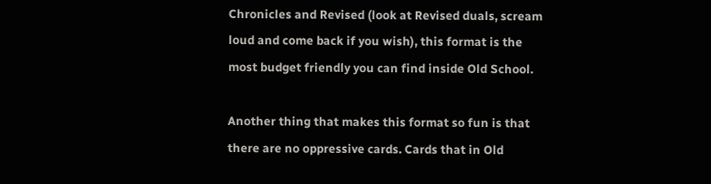Chronicles and Revised (look at Revised duals, scream loud and come back if you wish), this format is the most budget friendly you can find inside Old School.

Another thing that makes this format so fun is that there are no oppressive cards. Cards that in Old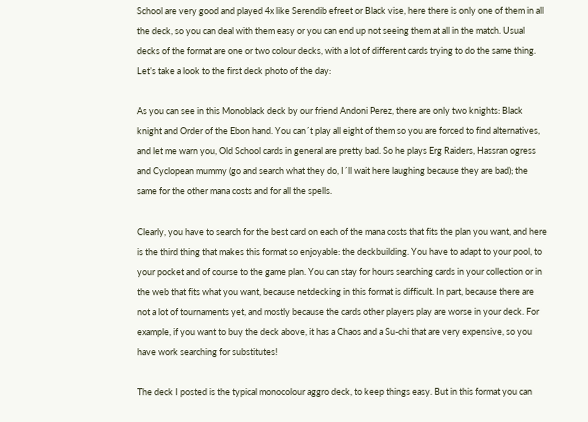School are very good and played 4x like Serendib efreet or Black vise, here there is only one of them in all the deck, so you can deal with them easy or you can end up not seeing them at all in the match. Usual decks of the format are one or two colour decks, with a lot of different cards trying to do the same thing. Let’s take a look to the first deck photo of the day:

As you can see in this Monoblack deck by our friend Andoni Perez, there are only two knights: Black knight and Order of the Ebon hand. You can´t play all eight of them so you are forced to find alternatives, and let me warn you, Old School cards in general are pretty bad. So he plays Erg Raiders, Hassran ogress and Cyclopean mummy (go and search what they do, I´ll wait here laughing because they are bad); the same for the other mana costs and for all the spells.

Clearly, you have to search for the best card on each of the mana costs that fits the plan you want, and here is the third thing that makes this format so enjoyable: the deckbuilding. You have to adapt to your pool, to your pocket and of course to the game plan. You can stay for hours searching cards in your collection or in the web that fits what you want, because netdecking in this format is difficult. In part, because there are not a lot of tournaments yet, and mostly because the cards other players play are worse in your deck. For example, if you want to buy the deck above, it has a Chaos and a Su-chi that are very expensive, so you have work searching for substitutes!

The deck I posted is the typical monocolour aggro deck, to keep things easy. But in this format you can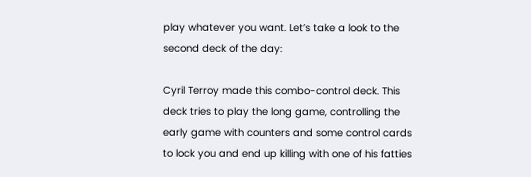play whatever you want. Let’s take a look to the second deck of the day:

Cyril Terroy made this combo-control deck. This deck tries to play the long game, controlling the early game with counters and some control cards to lock you and end up killing with one of his fatties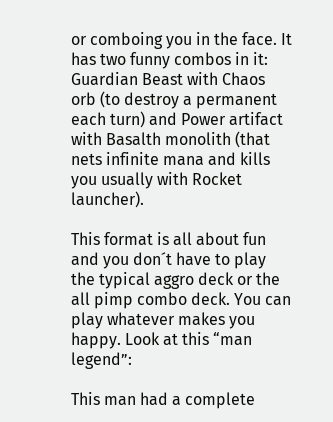or comboing you in the face. It has two funny combos in it: Guardian Beast with Chaos orb (to destroy a permanent each turn) and Power artifact with Basalth monolith (that nets infinite mana and kills you usually with Rocket launcher).

This format is all about fun and you don´t have to play the typical aggro deck or the all pimp combo deck. You can play whatever makes you happy. Look at this “man legend”:

This man had a complete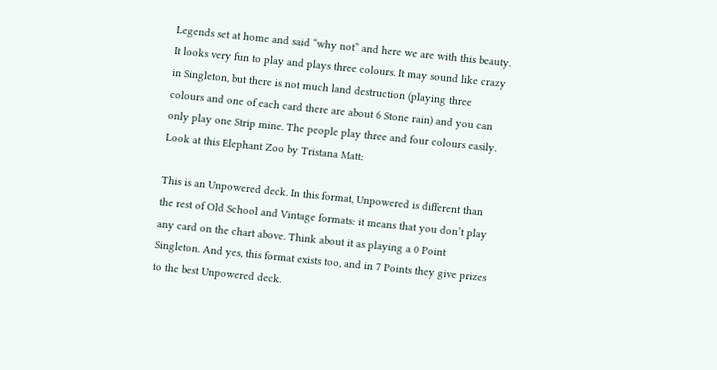Legends set at home and said “why not” and here we are with this beauty. It looks very fun to play and plays three colours. It may sound like crazy in Singleton, but there is not much land destruction (playing three colours and one of each card there are about 6 Stone rain) and you can only play one Strip mine. The people play three and four colours easily. Look at this Elephant Zoo by Tristana Matt:

This is an Unpowered deck. In this format, Unpowered is different than the rest of Old School and Vintage formats: it means that you don’t play any card on the chart above. Think about it as playing a 0 Point Singleton. And yes, this format exists too, and in 7 Points they give prizes to the best Unpowered deck.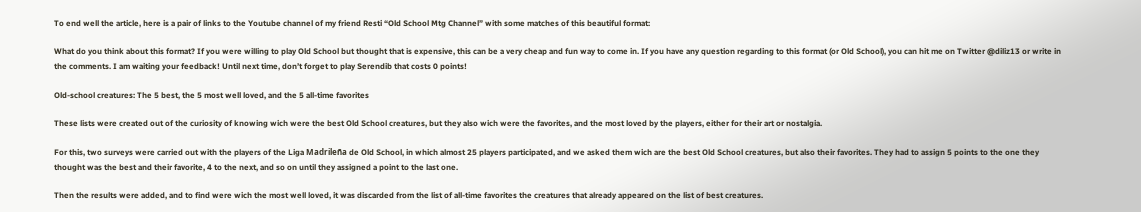To end well the article, here is a pair of links to the Youtube channel of my friend Resti “Old School Mtg Channel” with some matches of this beautiful format:

What do you think about this format? If you were willing to play Old School but thought that is expensive, this can be a very cheap and fun way to come in. If you have any question regarding to this format (or Old School), you can hit me on Twitter @diliz13 or write in the comments. I am waiting your feedback! Until next time, don’t forget to play Serendib that costs 0 points!

Old-school creatures: The 5 best, the 5 most well loved, and the 5 all-time favorites

These lists were created out of the curiosity of knowing wich were the best Old School creatures, but they also wich were the favorites, and the most loved by the players, either for their art or nostalgia.

For this, two surveys were carried out with the players of the Liga Madrileña de Old School, in which almost 25 players participated, and we asked them wich are the best Old School creatures, but also their favorites. They had to assign 5 points to the one they thought was the best and their favorite, 4 to the next, and so on until they assigned a point to the last one.

Then the results were added, and to find were wich the most well loved, it was discarded from the list of all-time favorites the creatures that already appeared on the list of best creatures.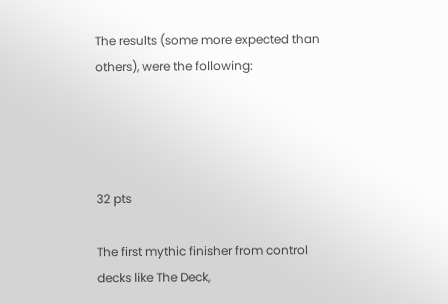The results (some more expected than others), were the following:




32 pts

The first mythic finisher from control decks like The Deck,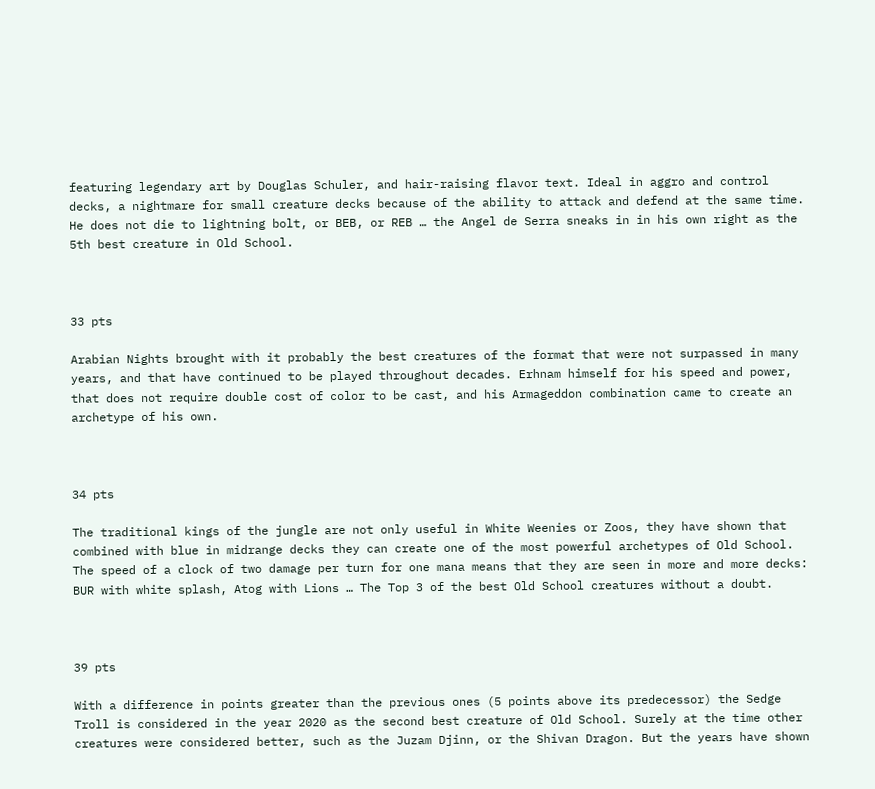featuring legendary art by Douglas Schuler, and hair-raising flavor text. Ideal in aggro and control decks, a nightmare for small creature decks because of the ability to attack and defend at the same time. He does not die to lightning bolt, or BEB, or REB … the Angel de Serra sneaks in in his own right as the 5th best creature in Old School.



33 pts

Arabian Nights brought with it probably the best creatures of the format that were not surpassed in many years, and that have continued to be played throughout decades. Erhnam himself for his speed and power, that does not require double cost of color to be cast, and his Armageddon combination came to create an archetype of his own.



34 pts

The traditional kings of the jungle are not only useful in White Weenies or Zoos, they have shown that combined with blue in midrange decks they can create one of the most powerful archetypes of Old School. The speed of a clock of two damage per turn for one mana means that they are seen in more and more decks: BUR with white splash, Atog with Lions … The Top 3 of the best Old School creatures without a doubt.



39 pts

With a difference in points greater than the previous ones (5 points above its predecessor) the Sedge Troll is considered in the year 2020 as the second best creature of Old School. Surely at the time other creatures were considered better, such as the Juzam Djinn, or the Shivan Dragon. But the years have shown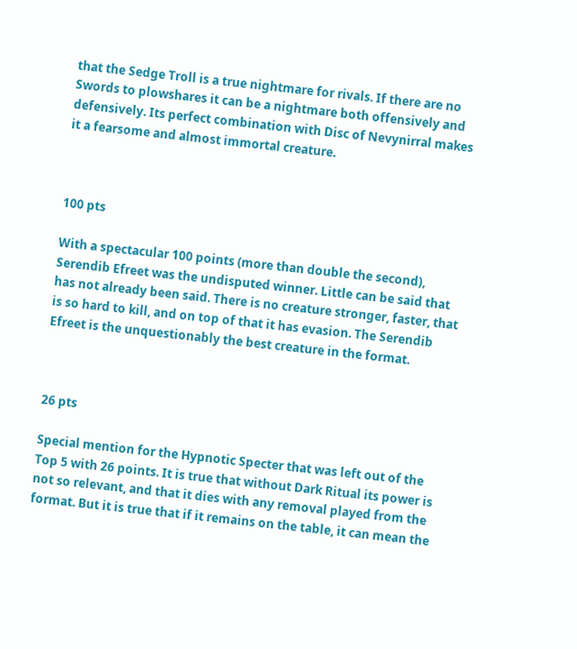that the Sedge Troll is a true nightmare for rivals. If there are no Swords to plowshares it can be a nightmare both offensively and defensively. Its perfect combination with Disc of Nevynirral makes it a fearsome and almost immortal creature.



100 pts

With a spectacular 100 points (more than double the second), Serendib Efreet was the undisputed winner. Little can be said that has not already been said. There is no creature stronger, faster, that is so hard to kill, and on top of that it has evasion. The Serendib Efreet is the unquestionably the best creature in the format.



26 pts

Special mention for the Hypnotic Specter that was left out of the Top 5 with 26 points. It is true that without Dark Ritual its power is not so relevant, and that it dies with any removal played from the format. But it is true that if it remains on the table, it can mean the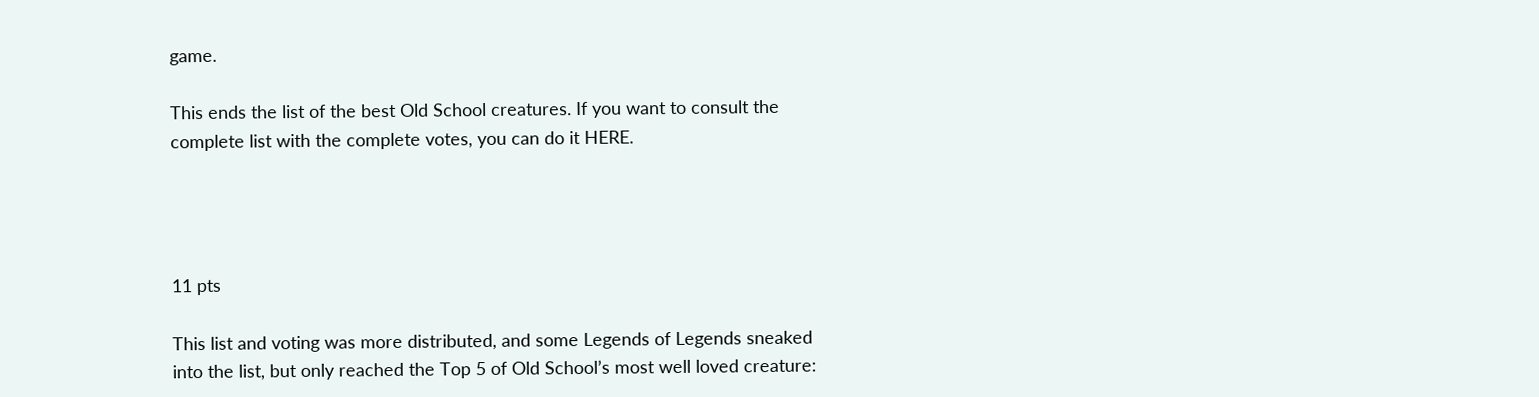game.

This ends the list of the best Old School creatures. If you want to consult the complete list with the complete votes, you can do it HERE.




11 pts

This list and voting was more distributed, and some Legends of Legends sneaked into the list, but only reached the Top 5 of Old School’s most well loved creature: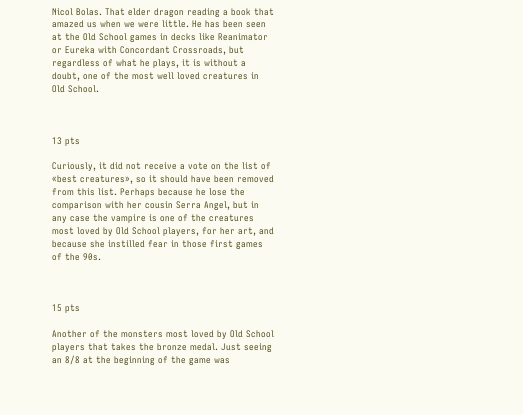Nicol Bolas. That elder dragon reading a book that amazed us when we were little. He has been seen at the Old School games in decks like Reanimator or Eureka with Concordant Crossroads, but regardless of what he plays, it is without a doubt, one of the most well loved creatures in Old School.



13 pts

Curiously, it did not receive a vote on the list of «best creatures», so it should have been removed from this list. Perhaps because he lose the comparison with her cousin Serra Angel, but in any case the vampire is one of the creatures most loved by Old School players, for her art, and because she instilled fear in those first games of the 90s.



15 pts

Another of the monsters most loved by Old School players that takes the bronze medal. Just seeing an 8/8 at the beginning of the game was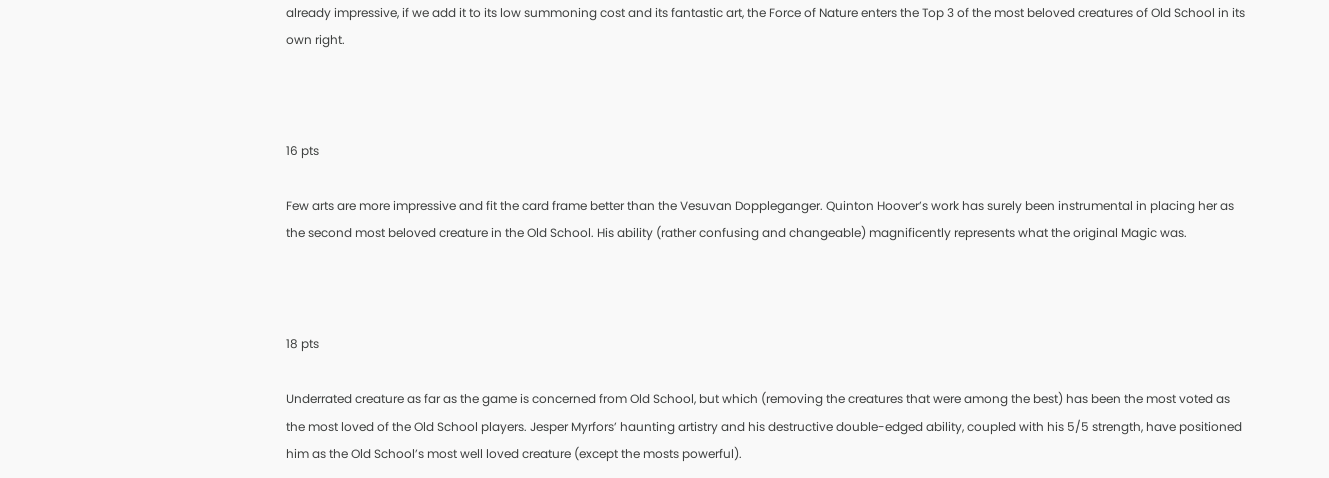already impressive, if we add it to its low summoning cost and its fantastic art, the Force of Nature enters the Top 3 of the most beloved creatures of Old School in its own right.



16 pts

Few arts are more impressive and fit the card frame better than the Vesuvan Doppleganger. Quinton Hoover’s work has surely been instrumental in placing her as the second most beloved creature in the Old School. His ability (rather confusing and changeable) magnificently represents what the original Magic was.



18 pts

Underrated creature as far as the game is concerned from Old School, but which (removing the creatures that were among the best) has been the most voted as the most loved of the Old School players. Jesper Myrfors’ haunting artistry and his destructive double-edged ability, coupled with his 5/5 strength, have positioned him as the Old School’s most well loved creature (except the mosts powerful).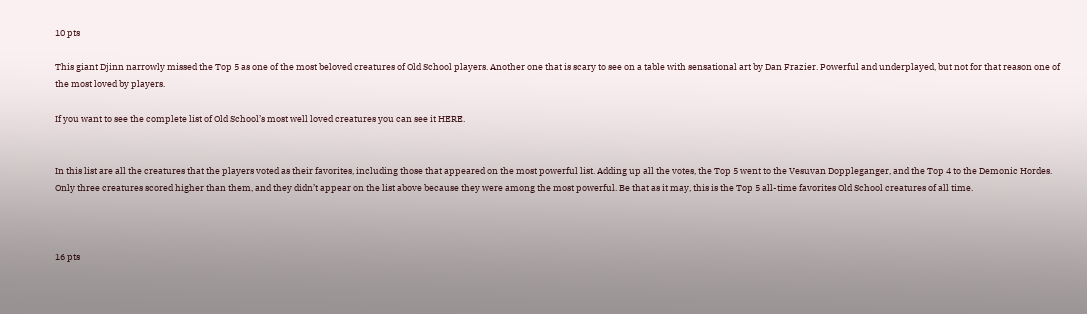10 pts

This giant Djinn narrowly missed the Top 5 as one of the most beloved creatures of Old School players. Another one that is scary to see on a table with sensational art by Dan Frazier. Powerful and underplayed, but not for that reason one of the most loved by players.

If you want to see the complete list of Old School’s most well loved creatures you can see it HERE.


In this list are all the creatures that the players voted as their favorites, including those that appeared on the most powerful list. Adding up all the votes, the Top 5 went to the Vesuvan Doppleganger, and the Top 4 to the Demonic Hordes. Only three creatures scored higher than them, and they didn’t appear on the list above because they were among the most powerful. Be that as it may, this is the Top 5 all-time favorites Old School creatures of all time.



16 pts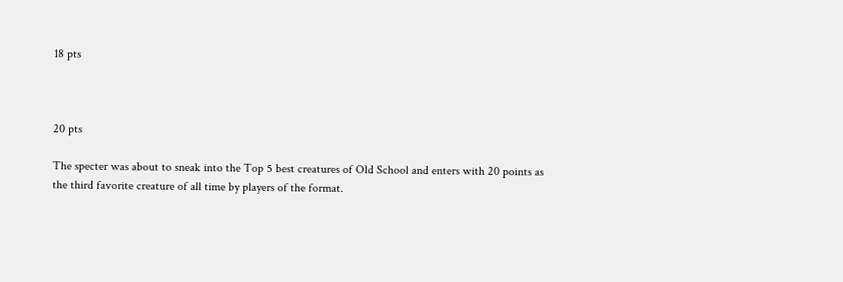18 pts



20 pts

The specter was about to sneak into the Top 5 best creatures of Old School and enters with 20 points as the third favorite creature of all time by players of the format.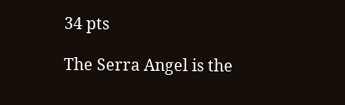34 pts

The Serra Angel is the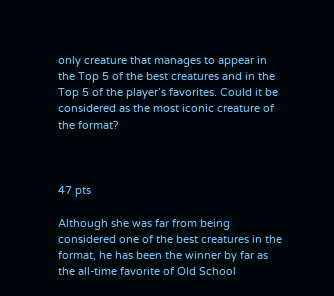only creature that manages to appear in the Top 5 of the best creatures and in the Top 5 of the player’s favorites. Could it be considered as the most iconic creature of the format?



47 pts

Although she was far from being considered one of the best creatures in the format, he has been the winner by far as the all-time favorite of Old School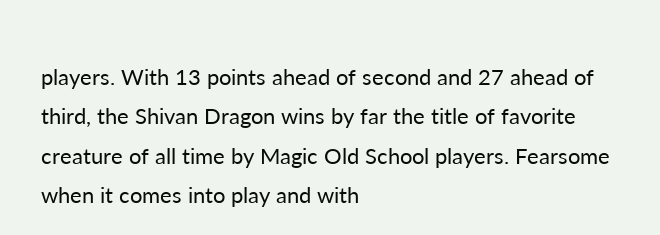players. With 13 points ahead of second and 27 ahead of third, the Shivan Dragon wins by far the title of favorite creature of all time by Magic Old School players. Fearsome when it comes into play and with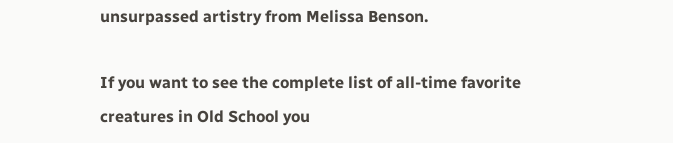unsurpassed artistry from Melissa Benson.

If you want to see the complete list of all-time favorite creatures in Old School you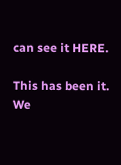can see it HERE.

This has been it. We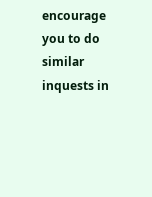encourage you to do similar inquests in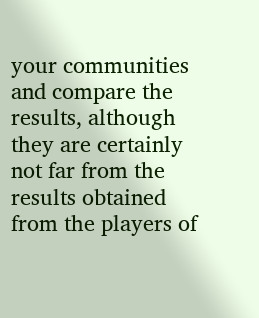your communities and compare the results, although they are certainly not far from the results obtained from the players of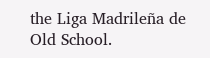the Liga Madrileña de Old School.